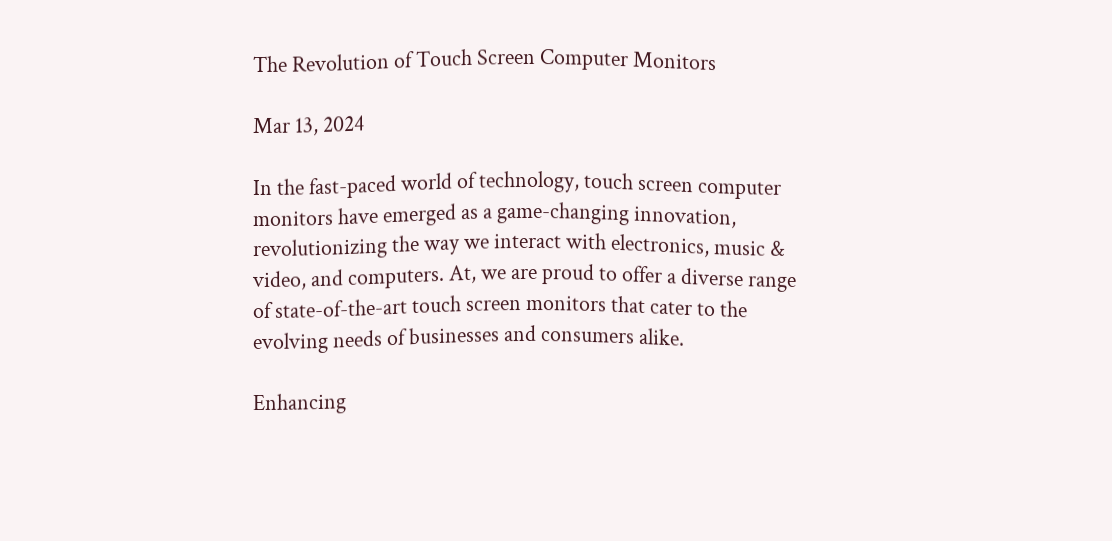The Revolution of Touch Screen Computer Monitors

Mar 13, 2024

In the fast-paced world of technology, touch screen computer monitors have emerged as a game-changing innovation, revolutionizing the way we interact with electronics, music & video, and computers. At, we are proud to offer a diverse range of state-of-the-art touch screen monitors that cater to the evolving needs of businesses and consumers alike.

Enhancing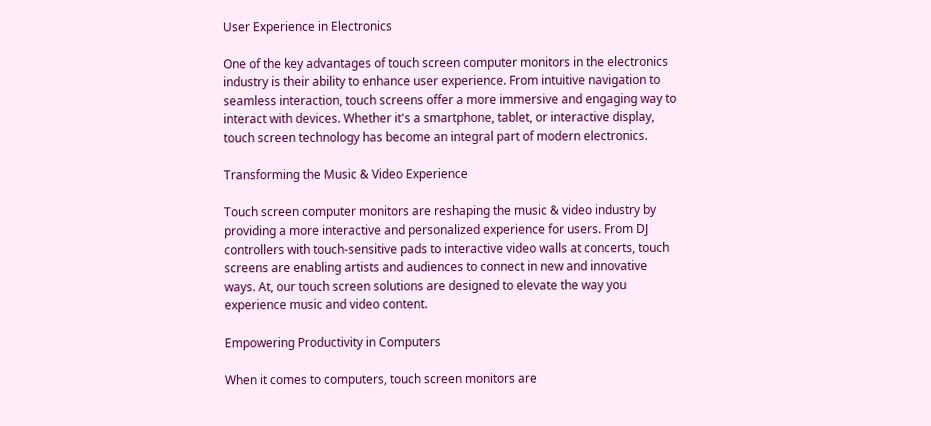User Experience in Electronics

One of the key advantages of touch screen computer monitors in the electronics industry is their ability to enhance user experience. From intuitive navigation to seamless interaction, touch screens offer a more immersive and engaging way to interact with devices. Whether it's a smartphone, tablet, or interactive display, touch screen technology has become an integral part of modern electronics.

Transforming the Music & Video Experience

Touch screen computer monitors are reshaping the music & video industry by providing a more interactive and personalized experience for users. From DJ controllers with touch-sensitive pads to interactive video walls at concerts, touch screens are enabling artists and audiences to connect in new and innovative ways. At, our touch screen solutions are designed to elevate the way you experience music and video content.

Empowering Productivity in Computers

When it comes to computers, touch screen monitors are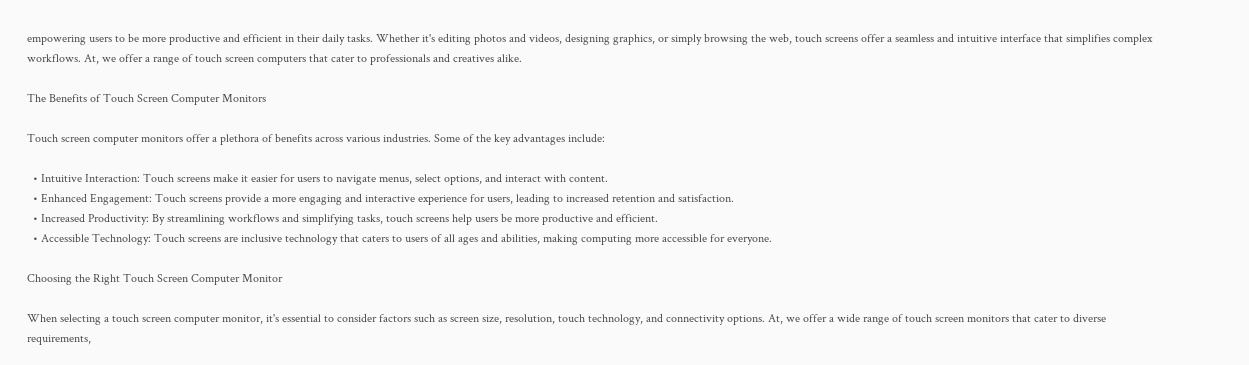empowering users to be more productive and efficient in their daily tasks. Whether it's editing photos and videos, designing graphics, or simply browsing the web, touch screens offer a seamless and intuitive interface that simplifies complex workflows. At, we offer a range of touch screen computers that cater to professionals and creatives alike.

The Benefits of Touch Screen Computer Monitors

Touch screen computer monitors offer a plethora of benefits across various industries. Some of the key advantages include:

  • Intuitive Interaction: Touch screens make it easier for users to navigate menus, select options, and interact with content.
  • Enhanced Engagement: Touch screens provide a more engaging and interactive experience for users, leading to increased retention and satisfaction.
  • Increased Productivity: By streamlining workflows and simplifying tasks, touch screens help users be more productive and efficient.
  • Accessible Technology: Touch screens are inclusive technology that caters to users of all ages and abilities, making computing more accessible for everyone.

Choosing the Right Touch Screen Computer Monitor

When selecting a touch screen computer monitor, it's essential to consider factors such as screen size, resolution, touch technology, and connectivity options. At, we offer a wide range of touch screen monitors that cater to diverse requirements,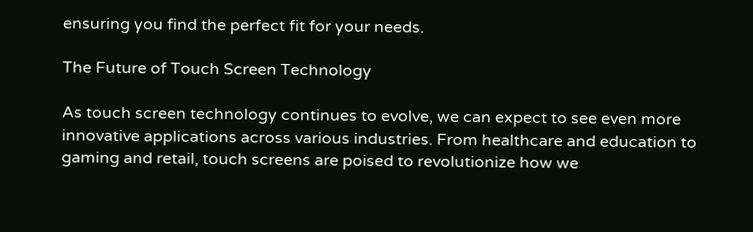ensuring you find the perfect fit for your needs.

The Future of Touch Screen Technology

As touch screen technology continues to evolve, we can expect to see even more innovative applications across various industries. From healthcare and education to gaming and retail, touch screens are poised to revolutionize how we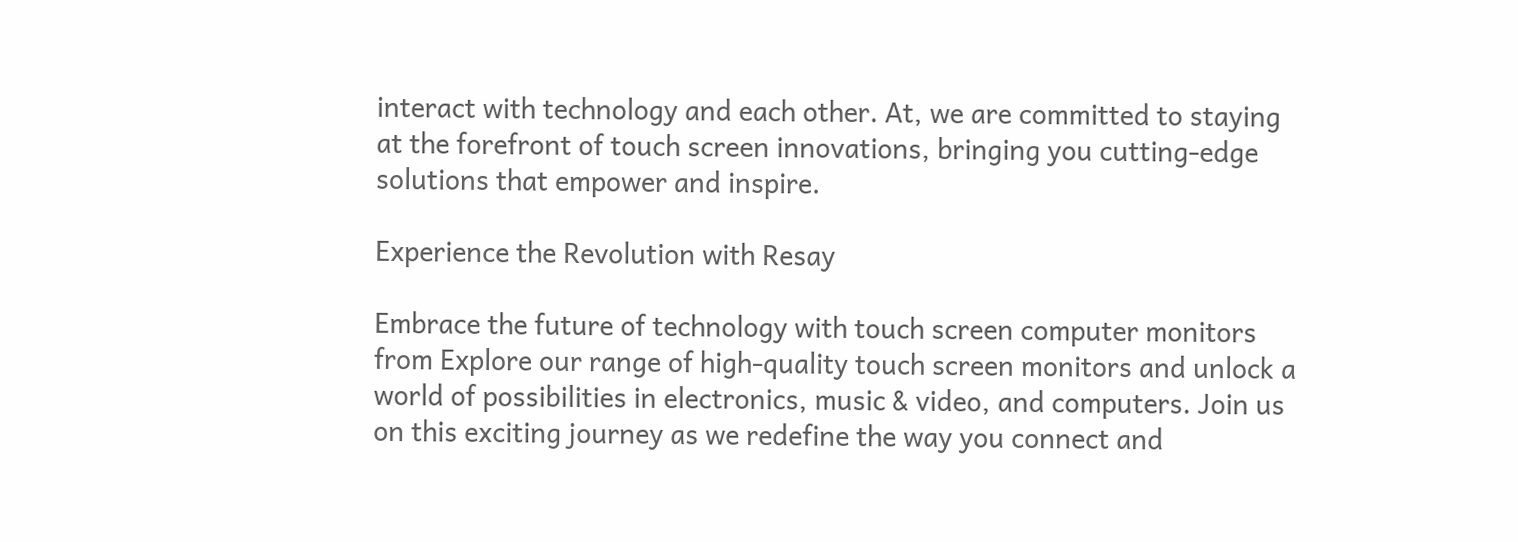interact with technology and each other. At, we are committed to staying at the forefront of touch screen innovations, bringing you cutting-edge solutions that empower and inspire.

Experience the Revolution with Resay

Embrace the future of technology with touch screen computer monitors from Explore our range of high-quality touch screen monitors and unlock a world of possibilities in electronics, music & video, and computers. Join us on this exciting journey as we redefine the way you connect and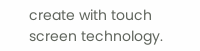create with touch screen technology.